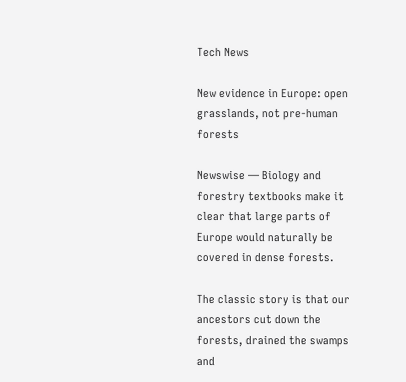Tech News

New evidence in Europe: open grasslands, not pre-human forests

Newswise — Biology and forestry textbooks make it clear that large parts of Europe would naturally be covered in dense forests.

The classic story is that our ancestors cut down the forests, drained the swamps and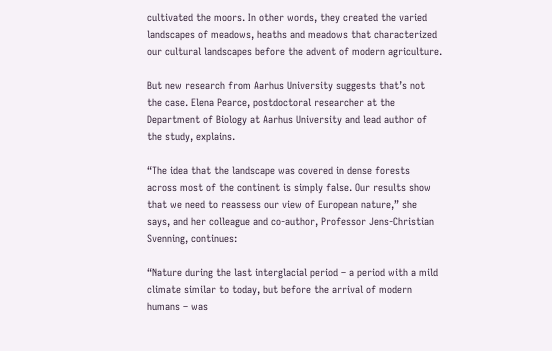cultivated the moors. In other words, they created the varied landscapes of meadows, heaths and meadows that characterized our cultural landscapes before the advent of modern agriculture.

But new research from Aarhus University suggests that’s not the case. Elena Pearce, postdoctoral researcher at the Department of Biology at Aarhus University and lead author of the study, explains.

“The idea that the landscape was covered in dense forests across most of the continent is simply false. Our results show that we need to reassess our view of European nature,” she says, and her colleague and co-author, Professor Jens-Christian Svenning, continues:

“Nature during the last interglacial period – a period with a mild climate similar to today, but before the arrival of modern humans – was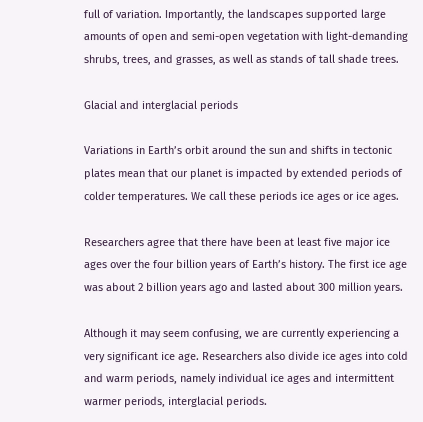full of variation. Importantly, the landscapes supported large amounts of open and semi-open vegetation with light-demanding shrubs, trees, and grasses, as well as stands of tall shade trees.

Glacial and interglacial periods

Variations in Earth’s orbit around the sun and shifts in tectonic plates mean that our planet is impacted by extended periods of colder temperatures. We call these periods ice ages or ice ages.

Researchers agree that there have been at least five major ice ages over the four billion years of Earth’s history. The first ice age was about 2 billion years ago and lasted about 300 million years.

Although it may seem confusing, we are currently experiencing a very significant ice age. Researchers also divide ice ages into cold and warm periods, namely individual ice ages and intermittent warmer periods, interglacial periods.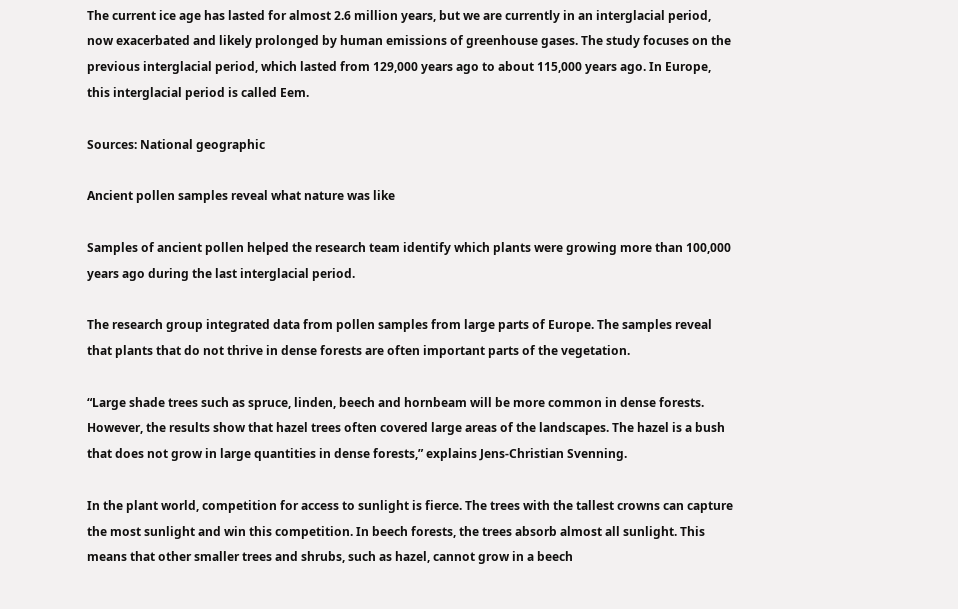The current ice age has lasted for almost 2.6 million years, but we are currently in an interglacial period, now exacerbated and likely prolonged by human emissions of greenhouse gases. The study focuses on the previous interglacial period, which lasted from 129,000 years ago to about 115,000 years ago. In Europe, this interglacial period is called Eem.

Sources: National geographic

Ancient pollen samples reveal what nature was like

Samples of ancient pollen helped the research team identify which plants were growing more than 100,000 years ago during the last interglacial period.

The research group integrated data from pollen samples from large parts of Europe. The samples reveal that plants that do not thrive in dense forests are often important parts of the vegetation.

“Large shade trees such as spruce, linden, beech and hornbeam will be more common in dense forests. However, the results show that hazel trees often covered large areas of the landscapes. The hazel is a bush that does not grow in large quantities in dense forests,” explains Jens-Christian Svenning.

In the plant world, competition for access to sunlight is fierce. The trees with the tallest crowns can capture the most sunlight and win this competition. In beech forests, the trees absorb almost all sunlight. This means that other smaller trees and shrubs, such as hazel, cannot grow in a beech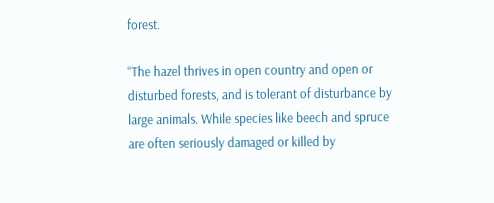forest.

“The hazel thrives in open country and open or disturbed forests, and is tolerant of disturbance by large animals. While species like beech and spruce are often seriously damaged or killed by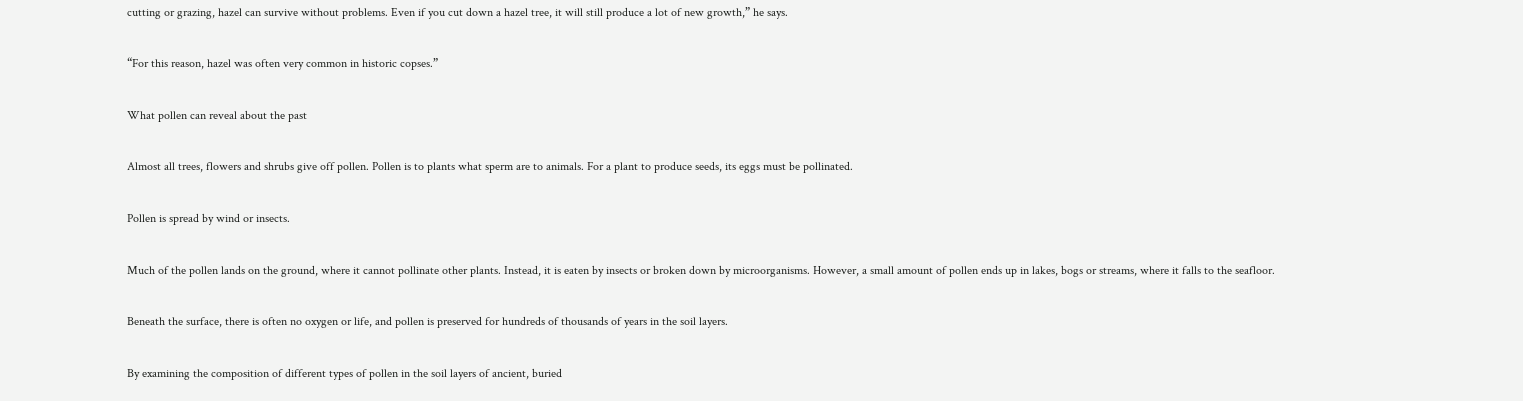cutting or grazing, hazel can survive without problems. Even if you cut down a hazel tree, it will still produce a lot of new growth,” he says.

“For this reason, hazel was often very common in historic copses.”

What pollen can reveal about the past

Almost all trees, flowers and shrubs give off pollen. Pollen is to plants what sperm are to animals. For a plant to produce seeds, its eggs must be pollinated.

Pollen is spread by wind or insects.

Much of the pollen lands on the ground, where it cannot pollinate other plants. Instead, it is eaten by insects or broken down by microorganisms. However, a small amount of pollen ends up in lakes, bogs or streams, where it falls to the seafloor.

Beneath the surface, there is often no oxygen or life, and pollen is preserved for hundreds of thousands of years in the soil layers.

By examining the composition of different types of pollen in the soil layers of ancient, buried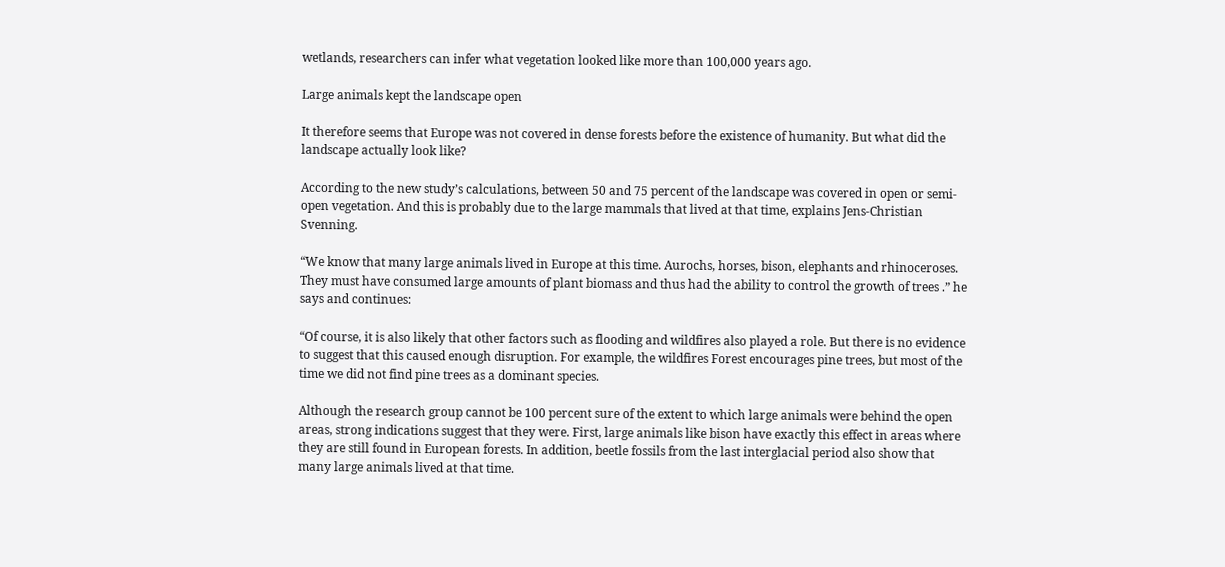wetlands, researchers can infer what vegetation looked like more than 100,000 years ago.

Large animals kept the landscape open

It therefore seems that Europe was not covered in dense forests before the existence of humanity. But what did the landscape actually look like?

According to the new study’s calculations, between 50 and 75 percent of the landscape was covered in open or semi-open vegetation. And this is probably due to the large mammals that lived at that time, explains Jens-Christian Svenning.

“We know that many large animals lived in Europe at this time. Aurochs, horses, bison, elephants and rhinoceroses. They must have consumed large amounts of plant biomass and thus had the ability to control the growth of trees .” he says and continues:

“Of course, it is also likely that other factors such as flooding and wildfires also played a role. But there is no evidence to suggest that this caused enough disruption. For example, the wildfires Forest encourages pine trees, but most of the time we did not find pine trees as a dominant species.

Although the research group cannot be 100 percent sure of the extent to which large animals were behind the open areas, strong indications suggest that they were. First, large animals like bison have exactly this effect in areas where they are still found in European forests. In addition, beetle fossils from the last interglacial period also show that many large animals lived at that time.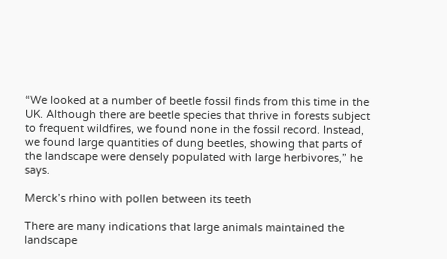“We looked at a number of beetle fossil finds from this time in the UK. Although there are beetle species that thrive in forests subject to frequent wildfires, we found none in the fossil record. Instead, we found large quantities of dung beetles, showing that parts of the landscape were densely populated with large herbivores,” he says.

Merck’s rhino with pollen between its teeth

There are many indications that large animals maintained the landscape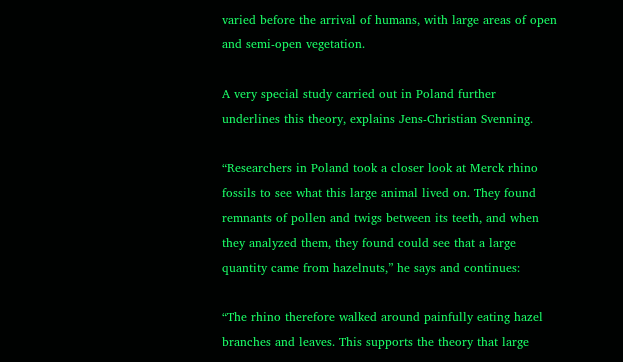varied before the arrival of humans, with large areas of open and semi-open vegetation.

A very special study carried out in Poland further underlines this theory, explains Jens-Christian Svenning.

“Researchers in Poland took a closer look at Merck rhino fossils to see what this large animal lived on. They found remnants of pollen and twigs between its teeth, and when they analyzed them, they found could see that a large quantity came from hazelnuts,” he says and continues:

“The rhino therefore walked around painfully eating hazel branches and leaves. This supports the theory that large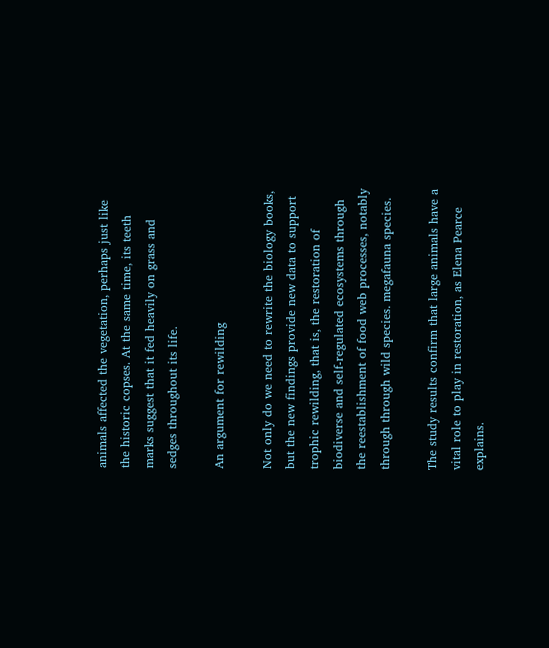animals affected the vegetation, perhaps just like the historic copses. At the same time, its teeth marks suggest that it fed heavily on grass and sedges throughout its life.

An argument for rewilding

Not only do we need to rewrite the biology books, but the new findings provide new data to support trophic rewilding, that is, the restoration of biodiverse and self-regulated ecosystems through the reestablishment of food web processes, notably through through wild species. megafauna species.

The study results confirm that large animals have a vital role to play in restoration, as Elena Pearce explains.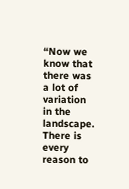“Now we know that there was a lot of variation in the landscape. There is every reason to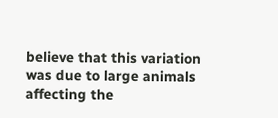believe that this variation was due to large animals affecting the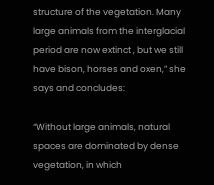structure of the vegetation. Many large animals from the interglacial period are now extinct , but we still have bison, horses and oxen,” she says and concludes:

“Without large animals, natural spaces are dominated by dense vegetation, in which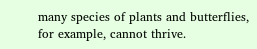many species of plants and butterflies, for example, cannot thrive.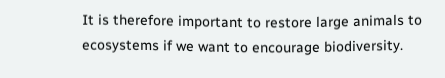It is therefore important to restore large animals to ecosystems if we want to encourage biodiversity.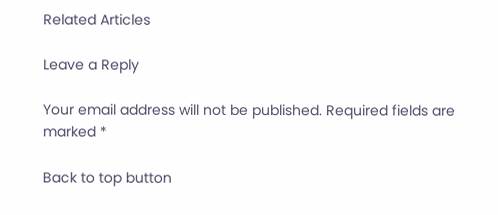Related Articles

Leave a Reply

Your email address will not be published. Required fields are marked *

Back to top button